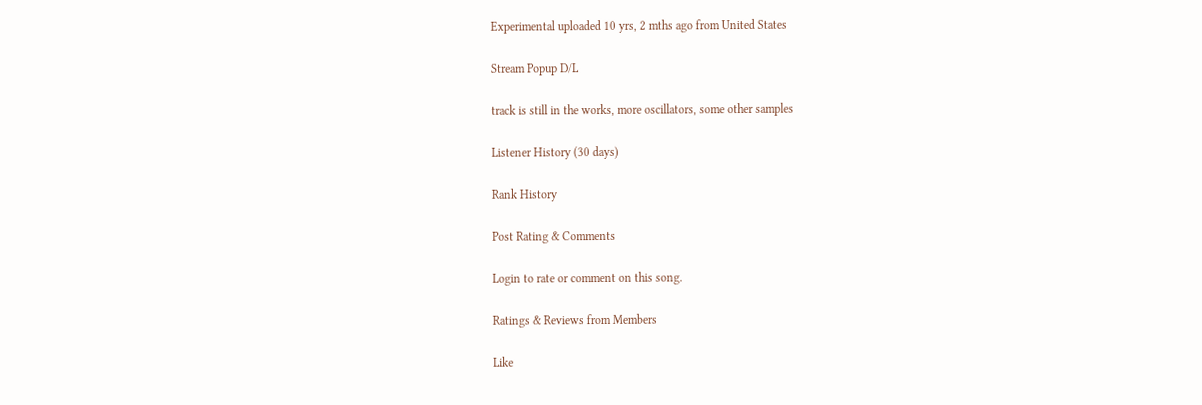Experimental uploaded 10 yrs, 2 mths ago from United States

Stream Popup D/L

track is still in the works, more oscillators, some other samples

Listener History (30 days)

Rank History

Post Rating & Comments

Login to rate or comment on this song.

Ratings & Reviews from Members

Like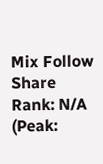Mix Follow Share
Rank: N/A (Peak: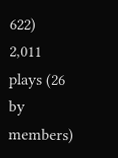622)
2,011 plays (26 by members)